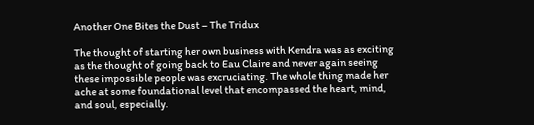Another One Bites the Dust – The Tridux

The thought of starting her own business with Kendra was as exciting as the thought of going back to Eau Claire and never again seeing these impossible people was excruciating. The whole thing made her ache at some foundational level that encompassed the heart, mind, and soul, especially.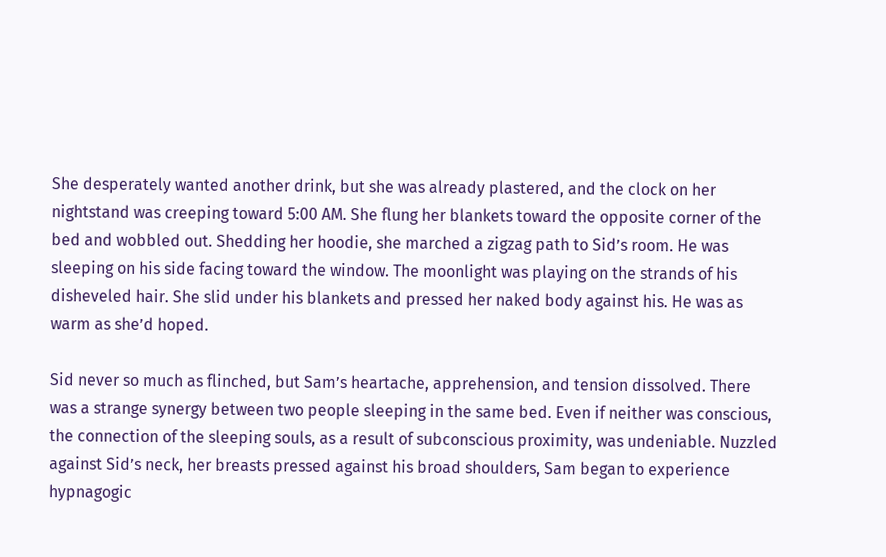She desperately wanted another drink, but she was already plastered, and the clock on her nightstand was creeping toward 5:00 AM. She flung her blankets toward the opposite corner of the bed and wobbled out. Shedding her hoodie, she marched a zigzag path to Sid’s room. He was sleeping on his side facing toward the window. The moonlight was playing on the strands of his disheveled hair. She slid under his blankets and pressed her naked body against his. He was as warm as she’d hoped.

Sid never so much as flinched, but Sam’s heartache, apprehension, and tension dissolved. There was a strange synergy between two people sleeping in the same bed. Even if neither was conscious, the connection of the sleeping souls, as a result of subconscious proximity, was undeniable. Nuzzled against Sid’s neck, her breasts pressed against his broad shoulders, Sam began to experience hypnagogic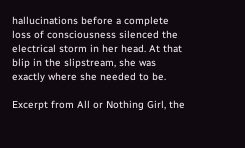hallucinations before a complete loss of consciousness silenced the electrical storm in her head. At that blip in the slipstream, she was exactly where she needed to be.

Excerpt from All or Nothing Girl, the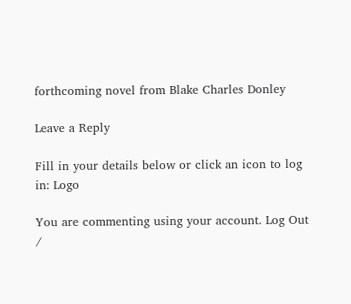forthcoming novel from Blake Charles Donley

Leave a Reply

Fill in your details below or click an icon to log in: Logo

You are commenting using your account. Log Out /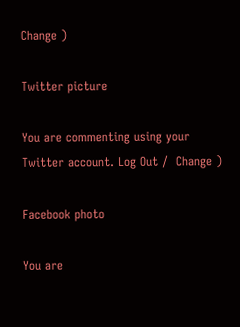Change )

Twitter picture

You are commenting using your Twitter account. Log Out /  Change )

Facebook photo

You are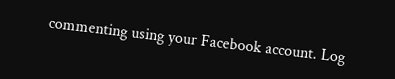commenting using your Facebook account. Log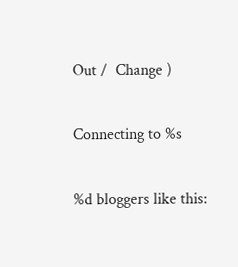Out /  Change )

Connecting to %s

%d bloggers like this: